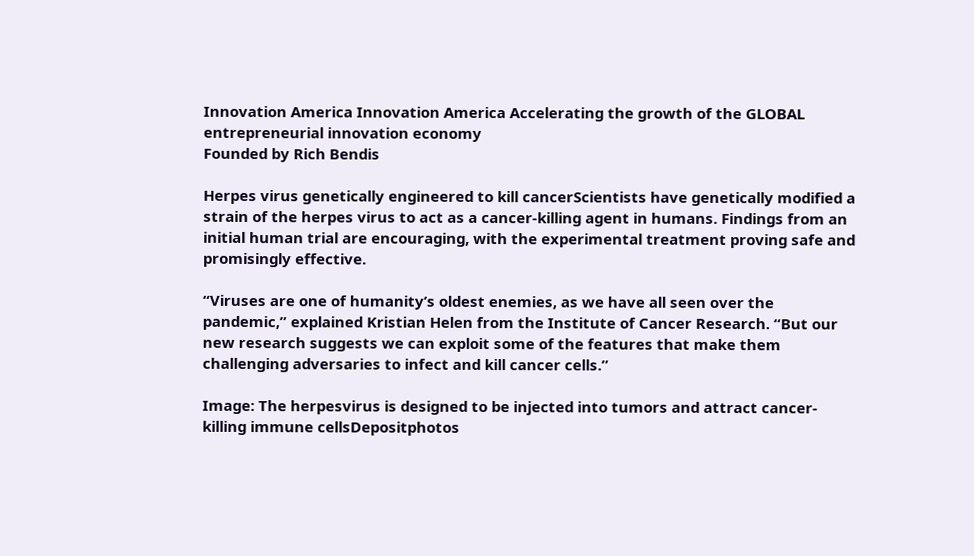Innovation America Innovation America Accelerating the growth of the GLOBAL entrepreneurial innovation economy
Founded by Rich Bendis

Herpes virus genetically engineered to kill cancerScientists have genetically modified a strain of the herpes virus to act as a cancer-killing agent in humans. Findings from an initial human trial are encouraging, with the experimental treatment proving safe and promisingly effective.

“Viruses are one of humanity’s oldest enemies, as we have all seen over the pandemic,” explained Kristian Helen from the Institute of Cancer Research. “But our new research suggests we can exploit some of the features that make them challenging adversaries to infect and kill cancer cells.”

Image: The herpesvirus is designed to be injected into tumors and attract cancer-killing immune cellsDepositphotos